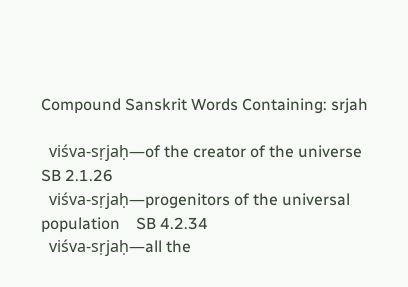Compound Sanskrit Words Containing: srjah

  viśva-sṛjaḥ—of the creator of the universe    SB 2.1.26
  viśva-sṛjaḥ—progenitors of the universal population    SB 4.2.34
  viśva-sṛjaḥ—all the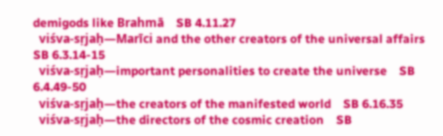demigods like Brahmā    SB 4.11.27
  viśva-sṛjaḥ—Marīci and the other creators of the universal affairs    SB 6.3.14-15
  viśva-sṛjaḥ—important personalities to create the universe    SB 6.4.49-50
  viśva-sṛjaḥ—the creators of the manifested world    SB 6.16.35
  viśva-sṛjaḥ—the directors of the cosmic creation    SB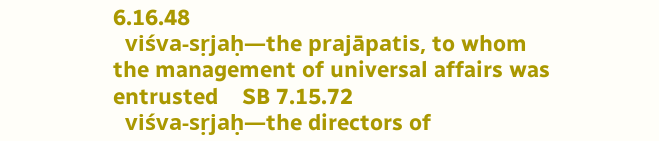6.16.48
  viśva-sṛjaḥ—the prajāpatis, to whom the management of universal affairs was entrusted    SB 7.15.72
  viśva-sṛjaḥ—the directors of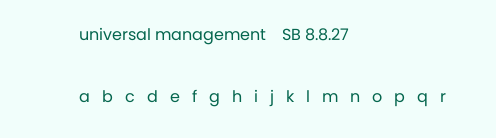universal management    SB 8.8.27

a   b   c   d   e   f   g   h   i   j   k   l   m   n   o   p   q   r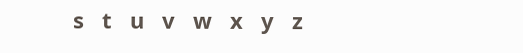s   t   u   v   w   x   y   z